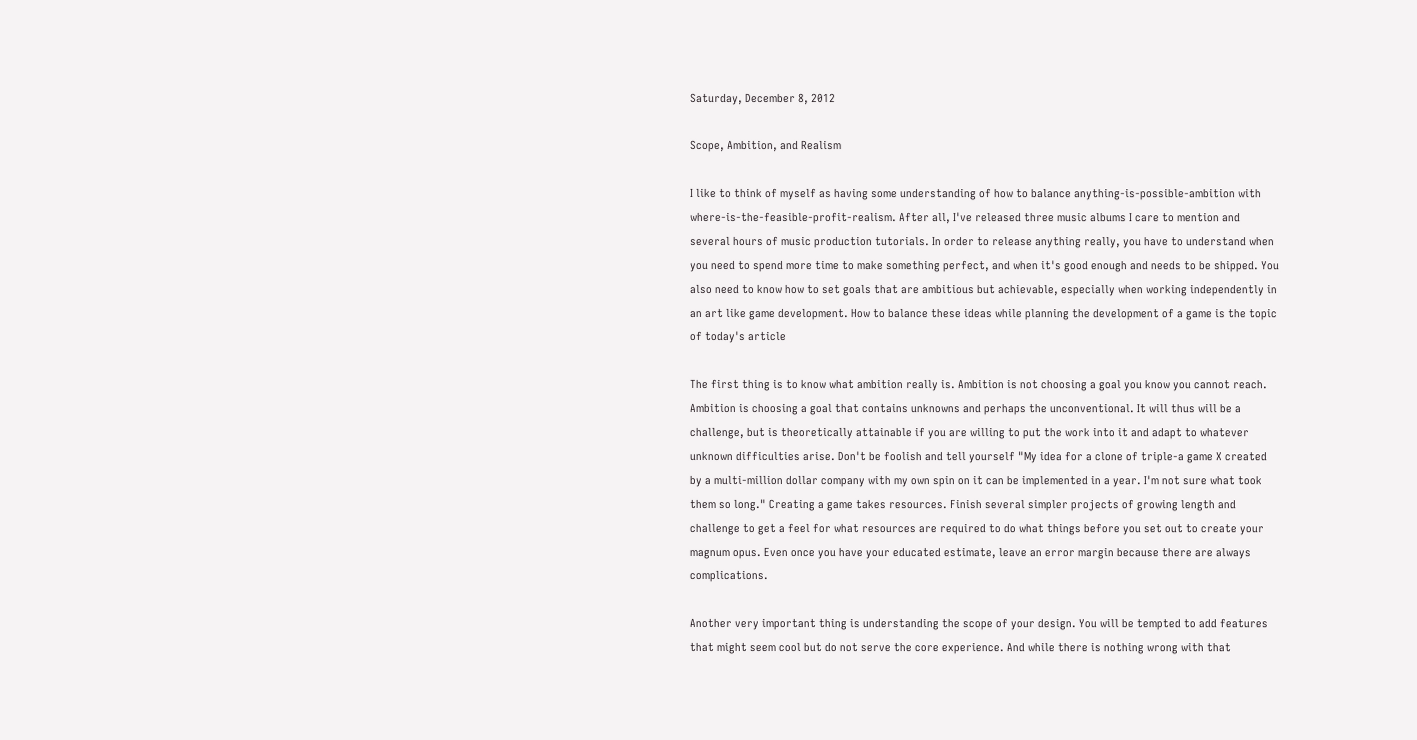Saturday, December 8, 2012

Scope, Ambition, and Realism

I like to think of myself as having some understanding of how to balance anything-is-possible-ambition with where-is-the-feasible-profit-realism. After all, I've released three music albums I care to mention and several hours of music production tutorials. In order to release anything really, you have to understand when you need to spend more time to make something perfect, and when it's good enough and needs to be shipped. You also need to know how to set goals that are ambitious but achievable, especially when working independently in an art like game development. How to balance these ideas while planning the development of a game is the topic of today's article

The first thing is to know what ambition really is. Ambition is not choosing a goal you know you cannot reach. Ambition is choosing a goal that contains unknowns and perhaps the unconventional. It will thus will be a challenge, but is theoretically attainable if you are willing to put the work into it and adapt to whatever unknown difficulties arise. Don't be foolish and tell yourself "My idea for a clone of triple-a game X created by a multi-million dollar company with my own spin on it can be implemented in a year. I'm not sure what took them so long." Creating a game takes resources. Finish several simpler projects of growing length and challenge to get a feel for what resources are required to do what things before you set out to create your magnum opus. Even once you have your educated estimate, leave an error margin because there are always complications.

Another very important thing is understanding the scope of your design. You will be tempted to add features that might seem cool but do not serve the core experience. And while there is nothing wrong with that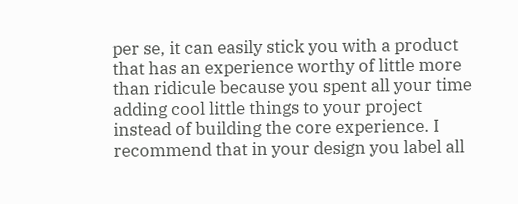per se, it can easily stick you with a product that has an experience worthy of little more than ridicule because you spent all your time adding cool little things to your project instead of building the core experience. I recommend that in your design you label all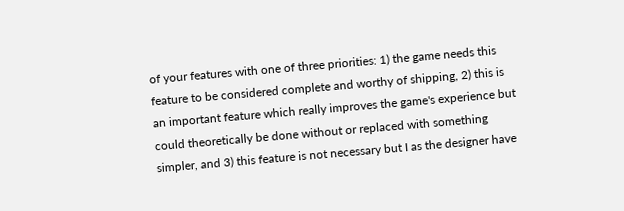of your features with one of three priorities: 1) the game needs this feature to be considered complete and worthy of shipping, 2) this is an important feature which really improves the game's experience but could theoretically be done without or replaced with something simpler, and 3) this feature is not necessary but I as the designer have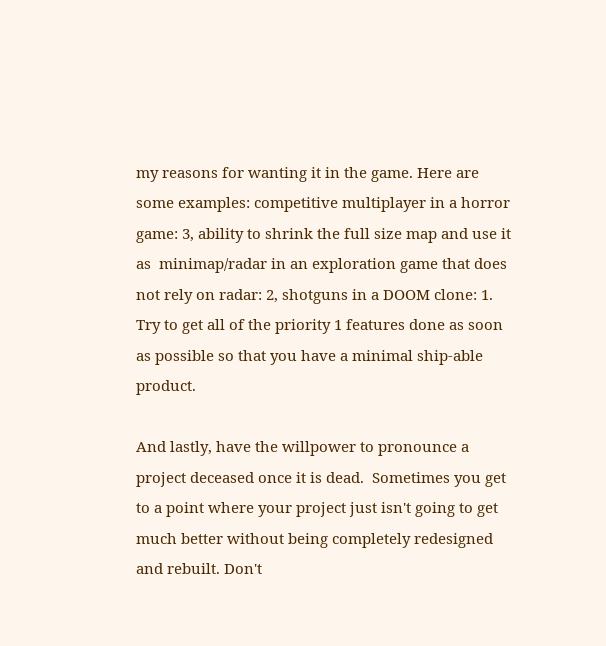my reasons for wanting it in the game. Here are some examples: competitive multiplayer in a horror game: 3, ability to shrink the full size map and use it as  minimap/radar in an exploration game that does not rely on radar: 2, shotguns in a DOOM clone: 1. Try to get all of the priority 1 features done as soon as possible so that you have a minimal ship-able product.

And lastly, have the willpower to pronounce a project deceased once it is dead.  Sometimes you get to a point where your project just isn't going to get much better without being completely redesigned and rebuilt. Don't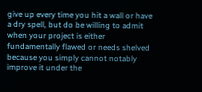give up every time you hit a wall or have a dry spell, but do be willing to admit when your project is either fundamentally flawed or needs shelved because you simply cannot notably improve it under the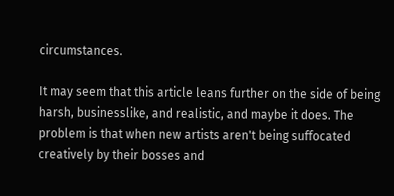circumstances.

It may seem that this article leans further on the side of being harsh, businesslike, and realistic, and maybe it does. The problem is that when new artists aren't being suffocated creatively by their bosses and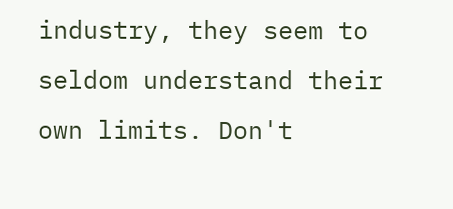industry, they seem to seldom understand their own limits. Don't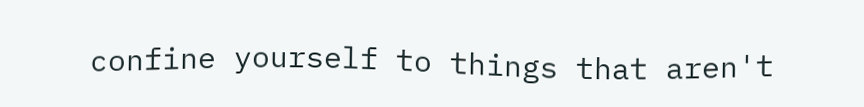confine yourself to things that aren't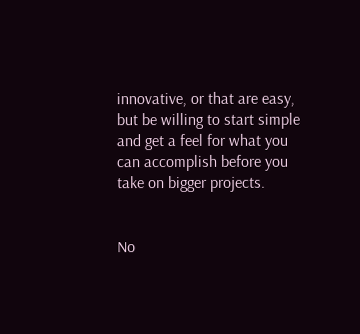innovative, or that are easy, but be willing to start simple and get a feel for what you can accomplish before you take on bigger projects.


No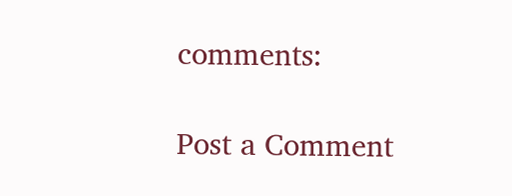comments:

Post a Comment